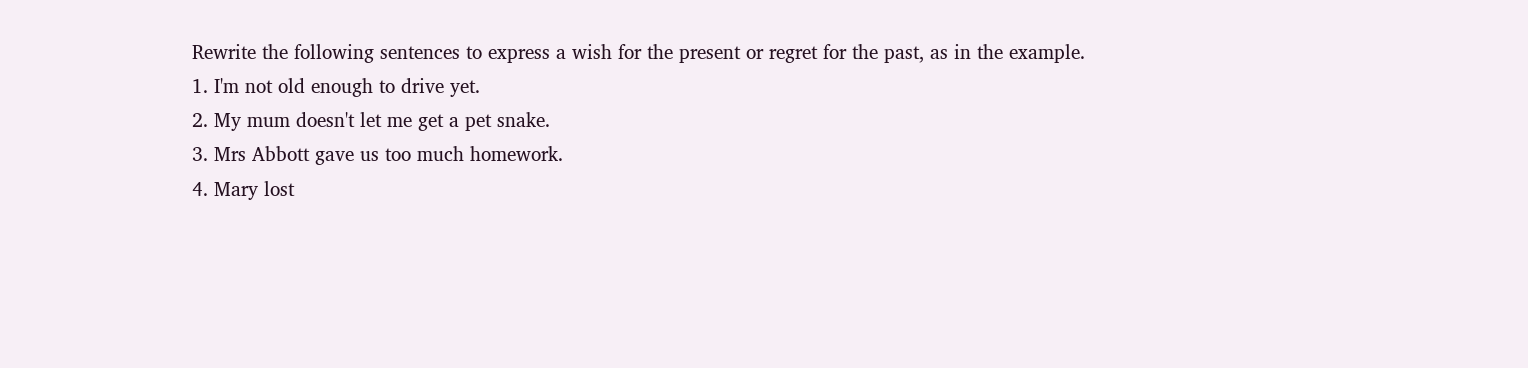Rewrite the following sentences to express a wish for the present or regret for the past, as in the example.
1. I'm not old enough to drive yet.
2. My mum doesn't let me get a pet snake.
3. Mrs Abbott gave us too much homework.
4. Mary lost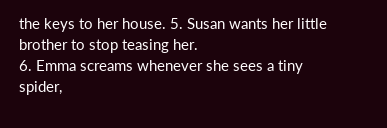the keys to her house. 5. Susan wants her little brother to stop teasing her.
6. Emma screams whenever she sees a tiny spider,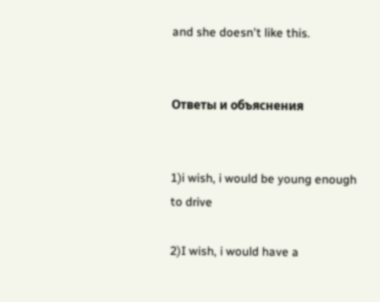and she doesn't like this.


Ответы и объяснения


1)i wish, i would be young enough to drive

2)I wish, i would have a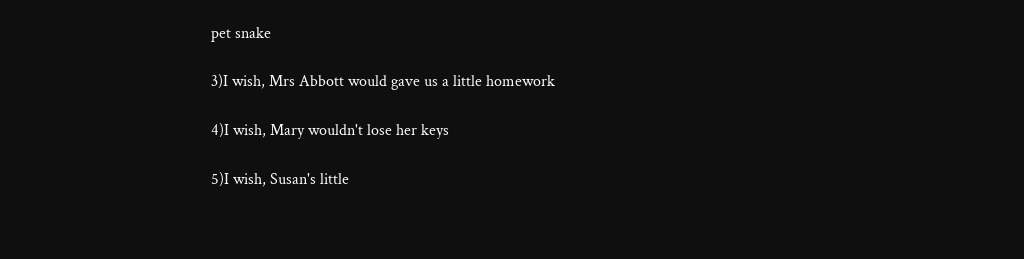pet snake

3)I wish, Mrs Abbott would gave us a little homework

4)I wish, Mary wouldn't lose her keys

5)I wish, Susan's little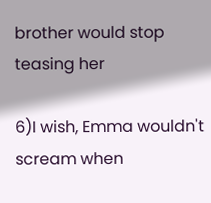brother would stop teasing her

6)I wish, Emma wouldn't scream when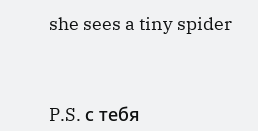she sees a tiny spider



P.S. с тебя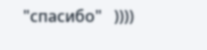"спасибо"   ))))